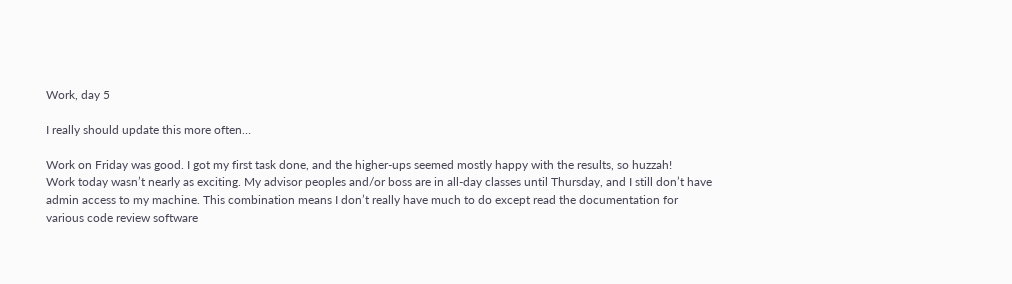Work, day 5

I really should update this more often…

Work on Friday was good. I got my first task done, and the higher-ups seemed mostly happy with the results, so huzzah!
Work today wasn’t nearly as exciting. My advisor peoples and/or boss are in all-day classes until Thursday, and I still don’t have admin access to my machine. This combination means I don’t really have much to do except read the documentation for various code review software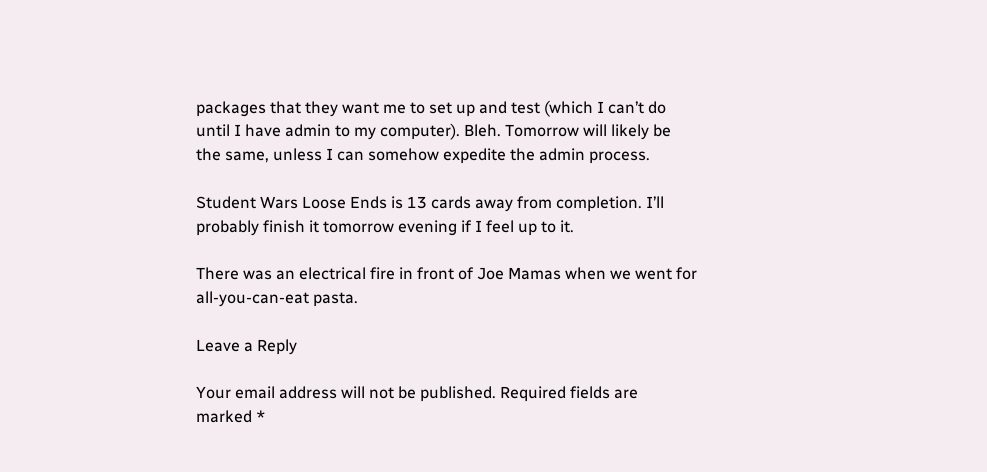packages that they want me to set up and test (which I can’t do until I have admin to my computer). Bleh. Tomorrow will likely be the same, unless I can somehow expedite the admin process.

Student Wars Loose Ends is 13 cards away from completion. I’ll probably finish it tomorrow evening if I feel up to it.

There was an electrical fire in front of Joe Mamas when we went for all-you-can-eat pasta.

Leave a Reply

Your email address will not be published. Required fields are marked *